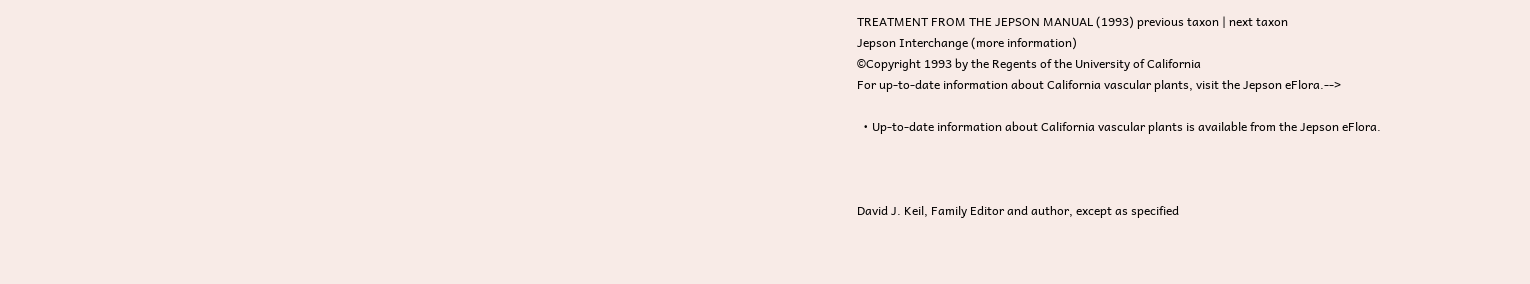TREATMENT FROM THE JEPSON MANUAL (1993) previous taxon | next taxon
Jepson Interchange (more information)
©Copyright 1993 by the Regents of the University of California
For up-to-date information about California vascular plants, visit the Jepson eFlora.-->

  • Up-to-date information about California vascular plants is available from the Jepson eFlora.



David J. Keil, Family Editor and author, except as specified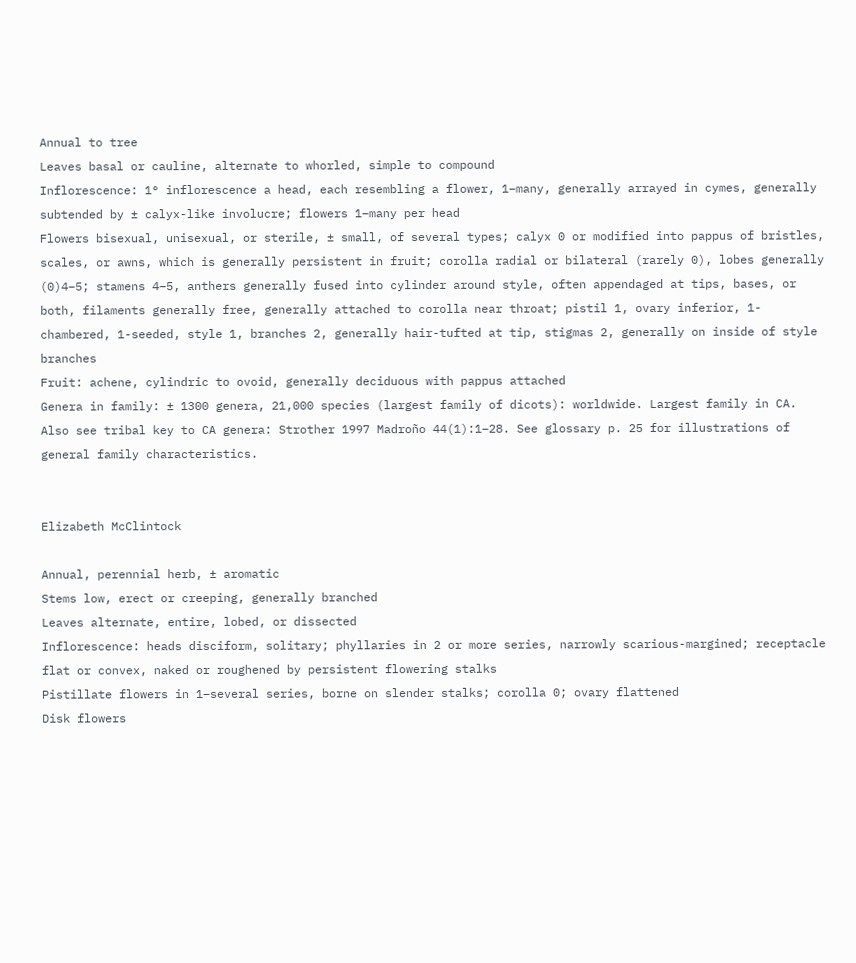Annual to tree
Leaves basal or cauline, alternate to whorled, simple to compound
Inflorescence: 1° inflorescence a head, each resembling a flower, 1–many, generally arrayed in cymes, generally subtended by ± calyx-like involucre; flowers 1–many per head
Flowers bisexual, unisexual, or sterile, ± small, of several types; calyx 0 or modified into pappus of bristles, scales, or awns, which is generally persistent in fruit; corolla radial or bilateral (rarely 0), lobes generally (0)4–5; stamens 4–5, anthers generally fused into cylinder around style, often appendaged at tips, bases, or both, filaments generally free, generally attached to corolla near throat; pistil 1, ovary inferior, 1-chambered, 1-seeded, style 1, branches 2, generally hair-tufted at tip, stigmas 2, generally on inside of style branches
Fruit: achene, cylindric to ovoid, generally deciduous with pappus attached
Genera in family: ± 1300 genera, 21,000 species (largest family of dicots): worldwide. Largest family in CA. Also see tribal key to CA genera: Strother 1997 Madroño 44(1):1–28. See glossary p. 25 for illustrations of general family characteristics.


Elizabeth McClintock

Annual, perennial herb, ± aromatic
Stems low, erect or creeping, generally branched
Leaves alternate, entire, lobed, or dissected
Inflorescence: heads disciform, solitary; phyllaries in 2 or more series, narrowly scarious-margined; receptacle flat or convex, naked or roughened by persistent flowering stalks
Pistillate flowers in 1–several series, borne on slender stalks; corolla 0; ovary flattened
Disk flowers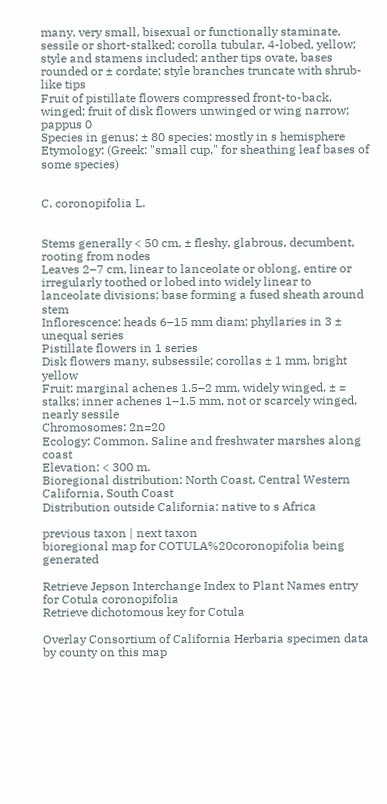many, very small, bisexual or functionally staminate, sessile or short-stalked; corolla tubular, 4-lobed, yellow; style and stamens included; anther tips ovate, bases rounded or ± cordate; style branches truncate with shrub-like tips
Fruit of pistillate flowers compressed front-to-back, winged; fruit of disk flowers unwinged or wing narrow; pappus 0
Species in genus: ± 80 species: mostly in s hemisphere
Etymology: (Greek: "small cup," for sheathing leaf bases of some species)


C. coronopifolia L.


Stems generally < 50 cm, ± fleshy, glabrous, decumbent, rooting from nodes
Leaves 2–7 cm, linear to lanceolate or oblong, entire or irregularly toothed or lobed into widely linear to lanceolate divisions; base forming a fused sheath around stem
Inflorescence: heads 6–15 mm diam; phyllaries in 3 ± unequal series
Pistillate flowers in 1 series
Disk flowers many, subsessile; corollas ± 1 mm, bright yellow
Fruit: marginal achenes 1.5–2 mm, widely winged, ± = stalks; inner achenes 1–1.5 mm, not or scarcely winged, nearly sessile
Chromosomes: 2n=20
Ecology: Common. Saline and freshwater marshes along coast
Elevation: < 300 m.
Bioregional distribution: North Coast, Central Western California, South Coast
Distribution outside California: native to s Africa

previous taxon | next taxon
bioregional map for COTULA%20coronopifolia being generated

Retrieve Jepson Interchange Index to Plant Names entry for Cotula coronopifolia
Retrieve dichotomous key for Cotula

Overlay Consortium of California Herbaria specimen data by county on this map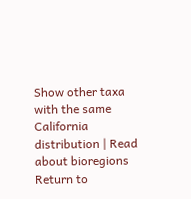Show other taxa with the same California distribution | Read about bioregions
Return to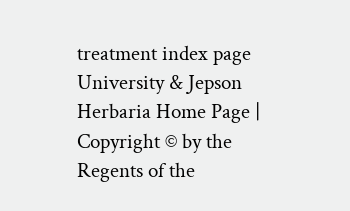treatment index page
University & Jepson Herbaria Home Page | Copyright © by the Regents of the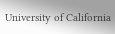University of California